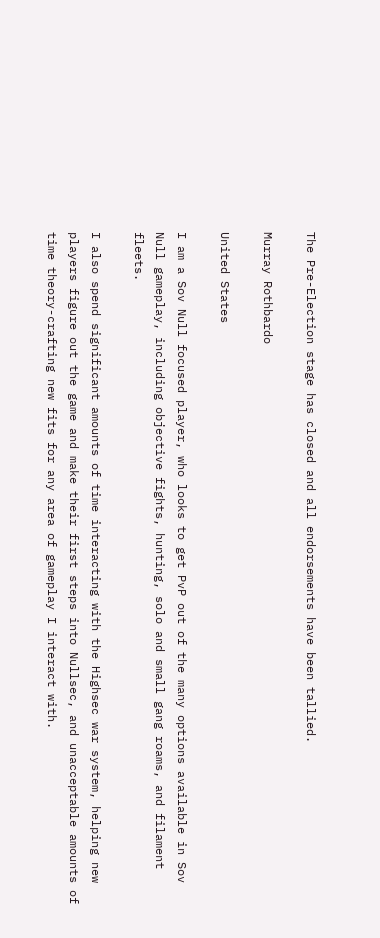The Pre-Election stage has closed and all endorsements have been tallied.

Murray Rothbardo

United States

I am a Sov Null focused player, who looks to get PvP out of the many options available in Sov Null gameplay, including objective fights, hunting, solo and small gang roams, and filament fleets.

I also spend significant amounts of time interacting with the Highsec war system, helping new players figure out the game and make their first steps into Nullsec, and unacceptable amounts of time theory-crafting new fits for any area of gameplay I interact with.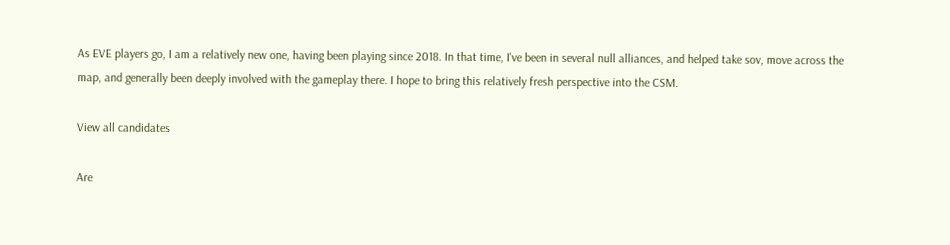As EVE players go, I am a relatively new one, having been playing since 2018. In that time, I've been in several null alliances, and helped take sov, move across the map, and generally been deeply involved with the gameplay there. I hope to bring this relatively fresh perspective into the CSM.

View all candidates

Are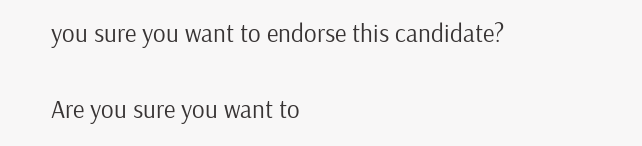you sure you want to endorse this candidate?

Are you sure you want to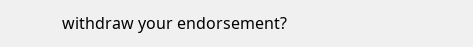withdraw your endorsement?